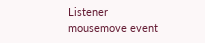Listener mousemove event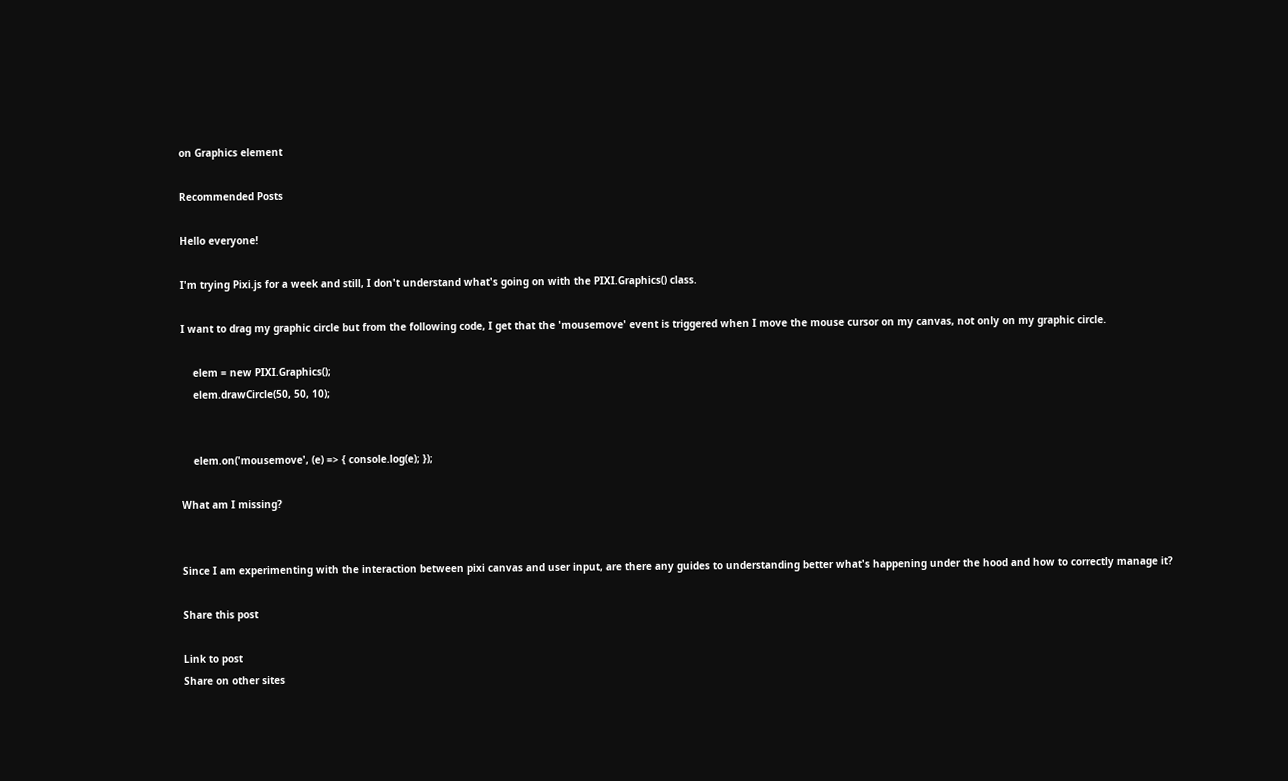on Graphics element

Recommended Posts

Hello everyone!

I'm trying Pixi.js for a week and still, I don't understand what's going on with the PIXI.Graphics() class.

I want to drag my graphic circle but from the following code, I get that the 'mousemove' event is triggered when I move the mouse cursor on my canvas, not only on my graphic circle.

    elem = new PIXI.Graphics();
    elem.drawCircle(50, 50, 10);


    elem.on('mousemove', (e) => { console.log(e); });

What am I missing?


Since I am experimenting with the interaction between pixi canvas and user input, are there any guides to understanding better what's happening under the hood and how to correctly manage it?

Share this post

Link to post
Share on other sites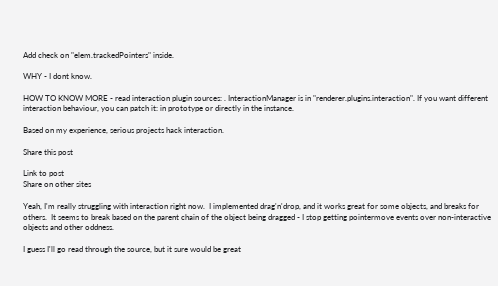Add check on "elem.trackedPointers" inside.

WHY - I dont know.

HOW TO KNOW MORE - read interaction plugin sources: . InteractionManager is in "renderer.plugins.interaction". If you want different interaction behaviour, you can patch it: in prototype or directly in the instance.

Based on my experience, serious projects hack interaction.

Share this post

Link to post
Share on other sites

Yeah, I'm really struggling with interaction right now.  I implemented drag'n'drop, and it works great for some objects, and breaks for others.  It seems to break based on the parent chain of the object being dragged - I stop getting pointermove events over non-interactive objects and other oddness.

I guess I'll go read through the source, but it sure would be great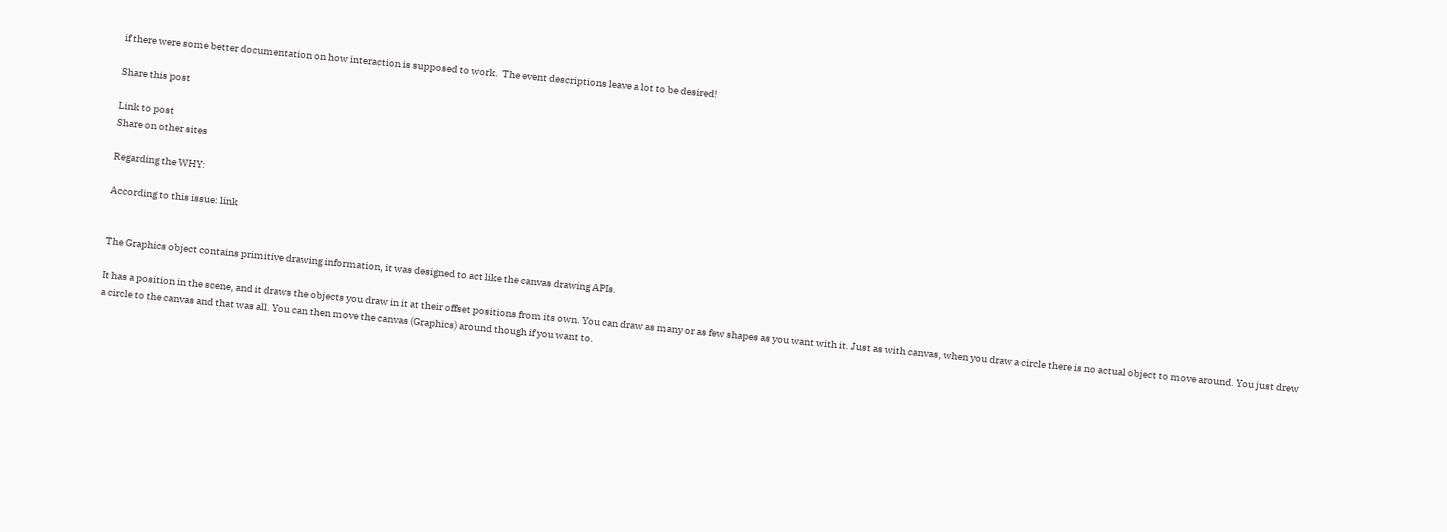if there were some better documentation on how interaction is supposed to work.  The event descriptions leave a lot to be desired!

Share this post

Link to post
Share on other sites

Regarding the WHY:

According to this issue: link


The Graphics object contains primitive drawing information, it was designed to act like the canvas drawing APIs.

It has a position in the scene, and it draws the objects you draw in it at their offset positions from its own. You can draw as many or as few shapes as you want with it. Just as with canvas, when you draw a circle there is no actual object to move around. You just drew a circle to the canvas and that was all. You can then move the canvas (Graphics) around though if you want to.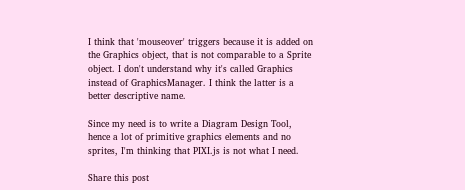I think that 'mouseover' triggers because it is added on the Graphics object, that is not comparable to a Sprite object. I don't understand why it's called Graphics instead of GraphicsManager. I think the latter is a better descriptive name.

Since my need is to write a Diagram Design Tool, hence a lot of primitive graphics elements and no sprites, I'm thinking that PIXI.js is not what I need.

Share this post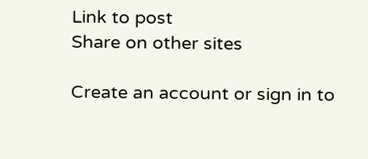Link to post
Share on other sites

Create an account or sign in to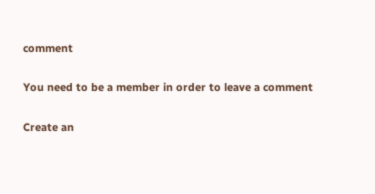comment

You need to be a member in order to leave a comment

Create an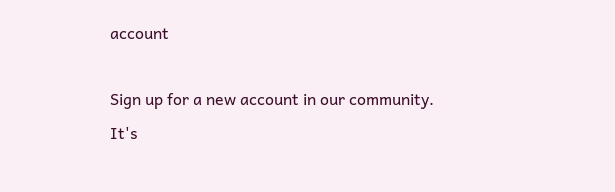account

Sign up for a new account in our community. It's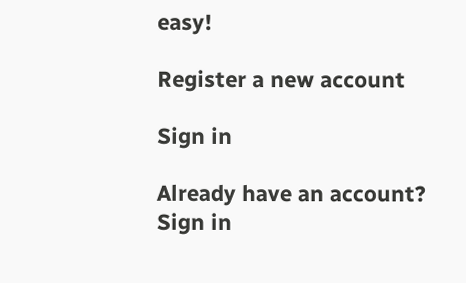easy!

Register a new account

Sign in

Already have an account? Sign in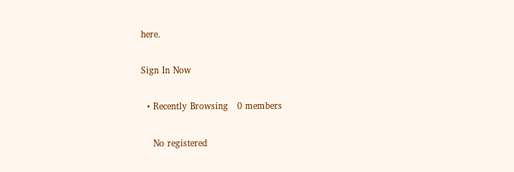here.

Sign In Now

  • Recently Browsing   0 members

    No registered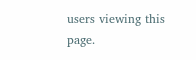users viewing this page.